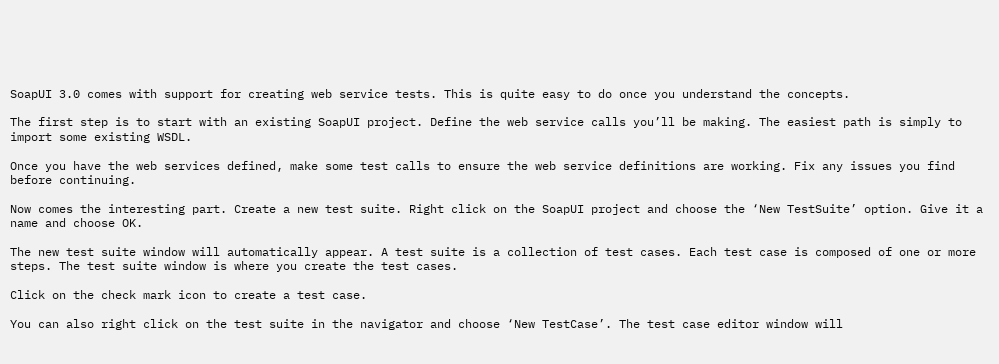SoapUI 3.0 comes with support for creating web service tests. This is quite easy to do once you understand the concepts.

The first step is to start with an existing SoapUI project. Define the web service calls you’ll be making. The easiest path is simply to import some existing WSDL.

Once you have the web services defined, make some test calls to ensure the web service definitions are working. Fix any issues you find before continuing.

Now comes the interesting part. Create a new test suite. Right click on the SoapUI project and choose the ‘New TestSuite’ option. Give it a name and choose OK.

The new test suite window will automatically appear. A test suite is a collection of test cases. Each test case is composed of one or more steps. The test suite window is where you create the test cases.

Click on the check mark icon to create a test case.

You can also right click on the test suite in the navigator and choose ‘New TestCase’. The test case editor window will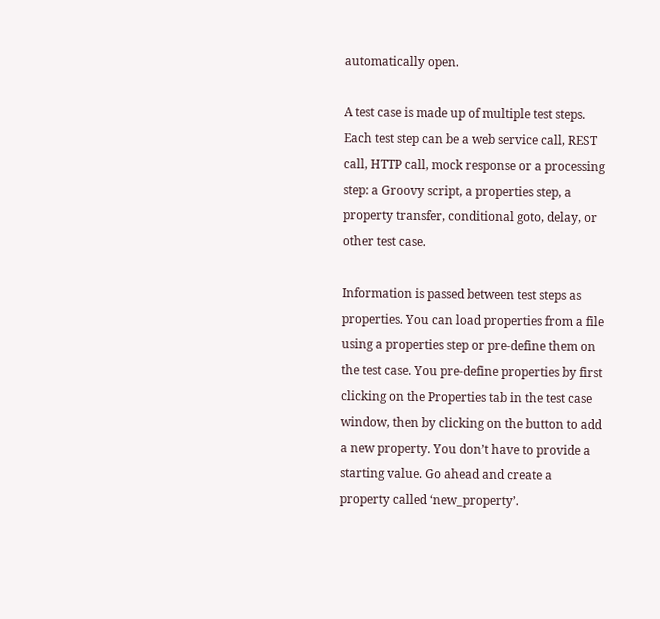automatically open.

A test case is made up of multiple test steps. Each test step can be a web service call, REST call, HTTP call, mock response or a processing step: a Groovy script, a properties step, a property transfer, conditional goto, delay, or other test case.

Information is passed between test steps as properties. You can load properties from a file using a properties step or pre-define them on the test case. You pre-define properties by first clicking on the Properties tab in the test case window, then by clicking on the button to add a new property. You don’t have to provide a starting value. Go ahead and create a property called ‘new_property’.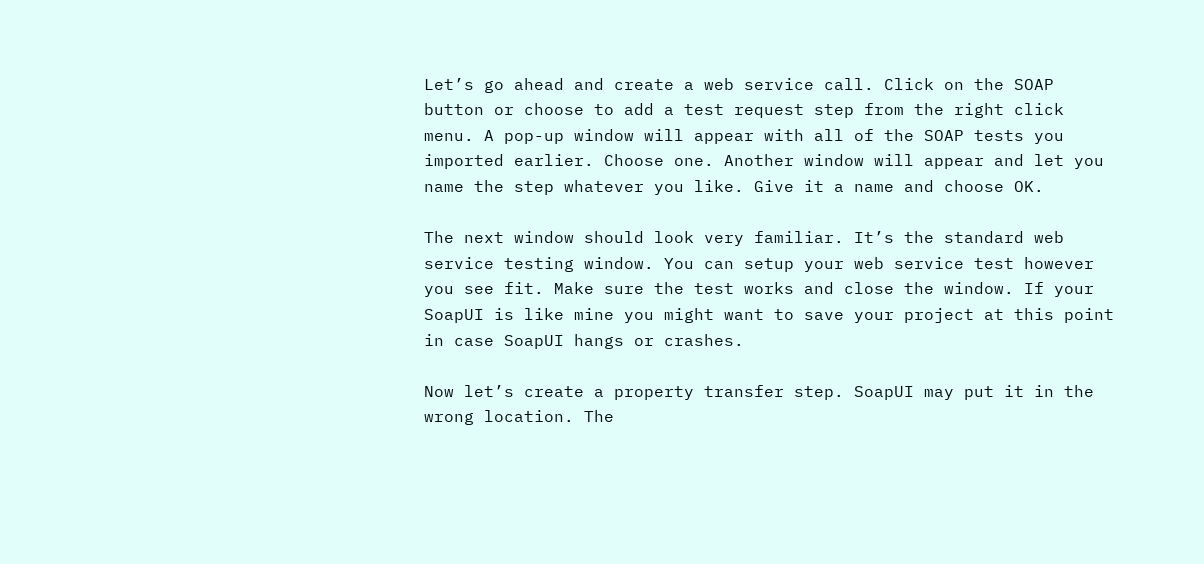Let’s go ahead and create a web service call. Click on the SOAP button or choose to add a test request step from the right click menu. A pop-up window will appear with all of the SOAP tests you imported earlier. Choose one. Another window will appear and let you name the step whatever you like. Give it a name and choose OK.

The next window should look very familiar. It’s the standard web service testing window. You can setup your web service test however you see fit. Make sure the test works and close the window. If your SoapUI is like mine you might want to save your project at this point in case SoapUI hangs or crashes.

Now let’s create a property transfer step. SoapUI may put it in the wrong location. The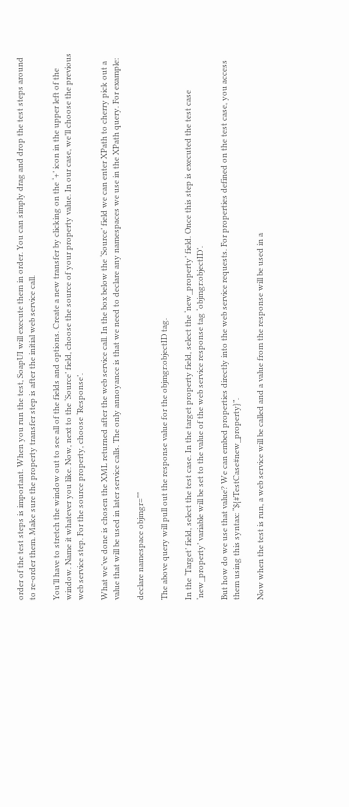order of the test steps is important. When you run the test, SoapUI will execute them in order. You can simply drag and drop the test steps around to re-order them. Make sure the property transfer step is after the initial web service call.

You’ll have to stretch the window out to see all of the fields and options. Create a new transfer by clicking on the ‘+’ icon in the upper left of the window. Name it whatever you like. Now, next to the ‘Source’ field, choose the source of your property value. In our case, we’ll choose the previous web service step. For the source property, choose ‘Response’.

What we’ve done is chosen the XML returned after the web service call. In the box below the ‘Source’ field we can enter XPath to cherry pick out a value that will be used in later service calls. The only annoyance is that we need to declare any namespaces we use in the XPath query. For example:

declare namespace objmgr=""

The above query will pull out the response value for the objmgr:objectID tag.

In the ‘Target’ field, select the test case. In the target property field, select the ‘new_property’ field. Once this step is executed the test case ‘new_property’ variable will be set to the value of the web service response tag ‘objmgr:objectID’.

But how do we use that value? We can embed properties directly into the web service requests. For properties defined on the test case, you access them using this syntax: “${#TestCase#new_property}”.

Now when the test is run, a web service will be called and a value from the response will be used in a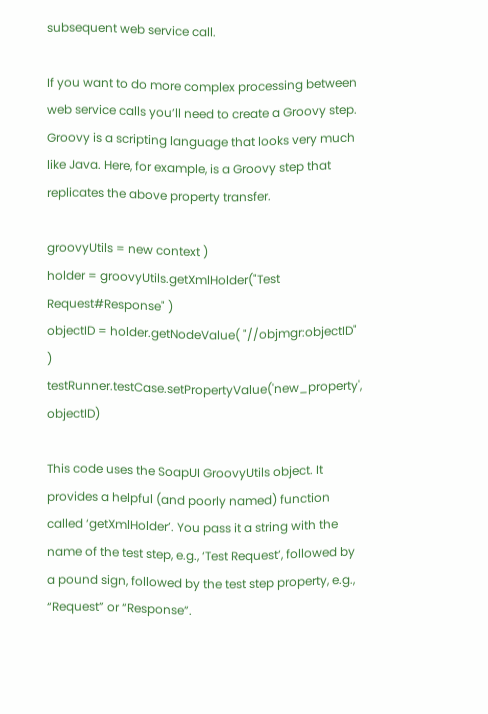subsequent web service call.

If you want to do more complex processing between web service calls you’ll need to create a Groovy step. Groovy is a scripting language that looks very much like Java. Here, for example, is a Groovy step that replicates the above property transfer.

groovyUtils = new context )
holder = groovyUtils.getXmlHolder("Test Request#Response" )
objectID = holder.getNodeValue( "//objmgr:objectID" )
testRunner.testCase.setPropertyValue('new_property', objectID)

This code uses the SoapUI GroovyUtils object. It provides a helpful (and poorly named) function called ‘getXmlHolder’. You pass it a string with the name of the test step, e.g., ‘Test Request’, followed by a pound sign, followed by the test step property, e.g., “Request” or “Response”.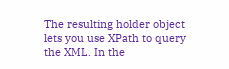The resulting holder object lets you use XPath to query the XML. In the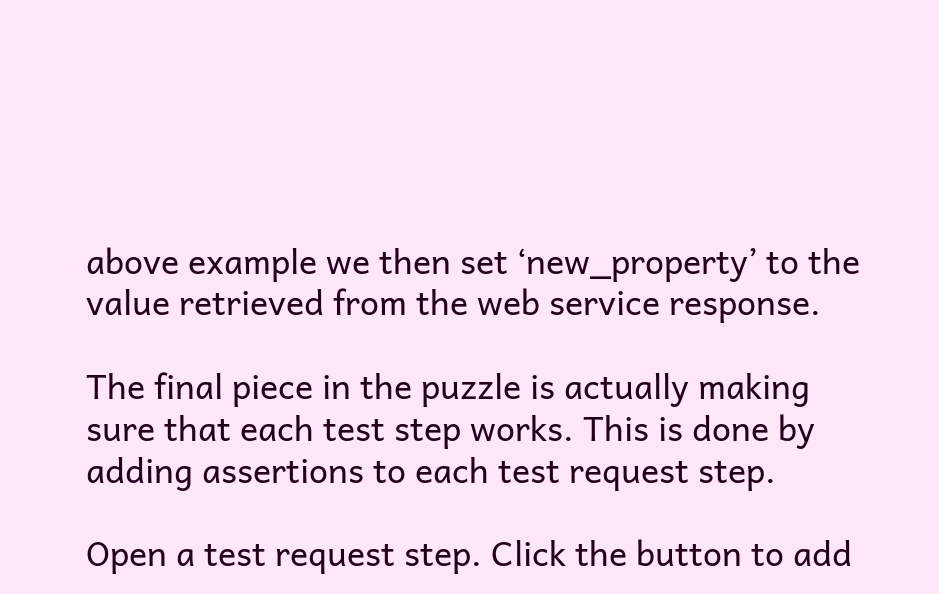above example we then set ‘new_property’ to the value retrieved from the web service response.

The final piece in the puzzle is actually making sure that each test step works. This is done by adding assertions to each test request step.

Open a test request step. Click the button to add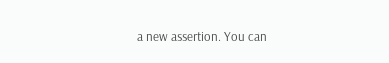a new assertion. You can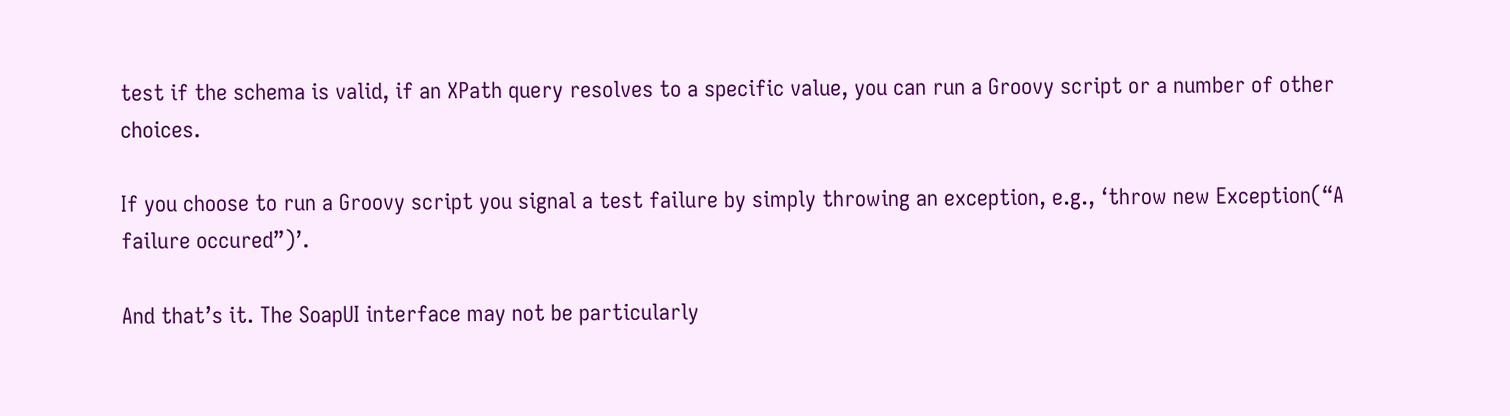test if the schema is valid, if an XPath query resolves to a specific value, you can run a Groovy script or a number of other choices.

If you choose to run a Groovy script you signal a test failure by simply throwing an exception, e.g., ‘throw new Exception(“A failure occured”)’.

And that’s it. The SoapUI interface may not be particularly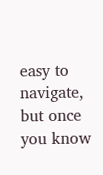easy to navigate, but once you know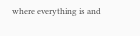where everything is and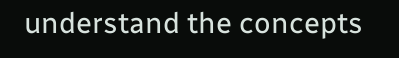understand the concepts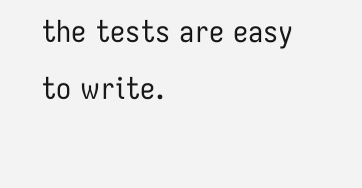the tests are easy to write.